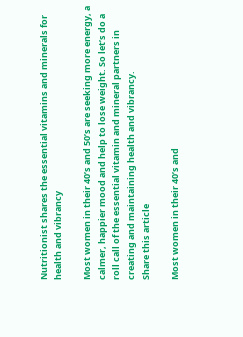Nutritionist shares the essential vitamins and minerals for health and vibrancy

Most women in their 40’s and 50’s are seeking more energy, a calmer, happier mood and help to lose weight. So let’s do a roll call of the essential vitamin and mineral partners in creating and maintaining health and vibrancy.
Share this article

Most women in their 40’s and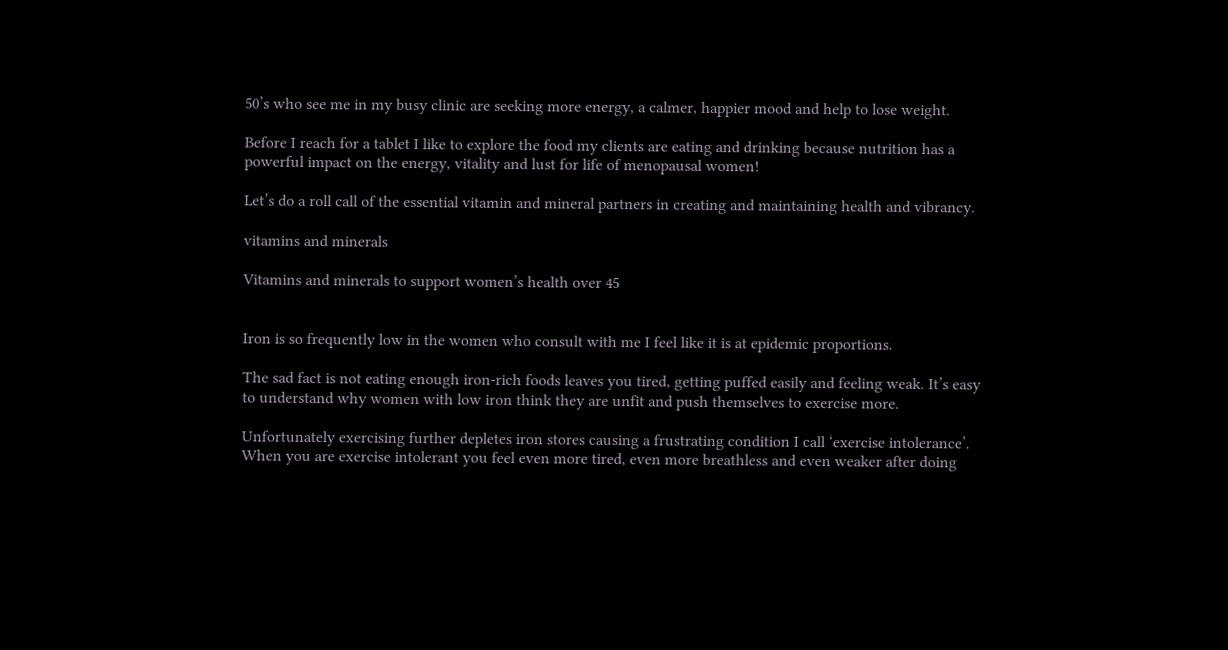50’s who see me in my busy clinic are seeking more energy, a calmer, happier mood and help to lose weight.

Before I reach for a tablet I like to explore the food my clients are eating and drinking because nutrition has a powerful impact on the energy, vitality and lust for life of menopausal women!

Let’s do a roll call of the essential vitamin and mineral partners in creating and maintaining health and vibrancy.

vitamins and minerals

Vitamins and minerals to support women’s health over 45


Iron is so frequently low in the women who consult with me I feel like it is at epidemic proportions.

The sad fact is not eating enough iron-rich foods leaves you tired, getting puffed easily and feeling weak. It’s easy to understand why women with low iron think they are unfit and push themselves to exercise more.

Unfortunately exercising further depletes iron stores causing a frustrating condition I call ‘exercise intolerance’. When you are exercise intolerant you feel even more tired, even more breathless and even weaker after doing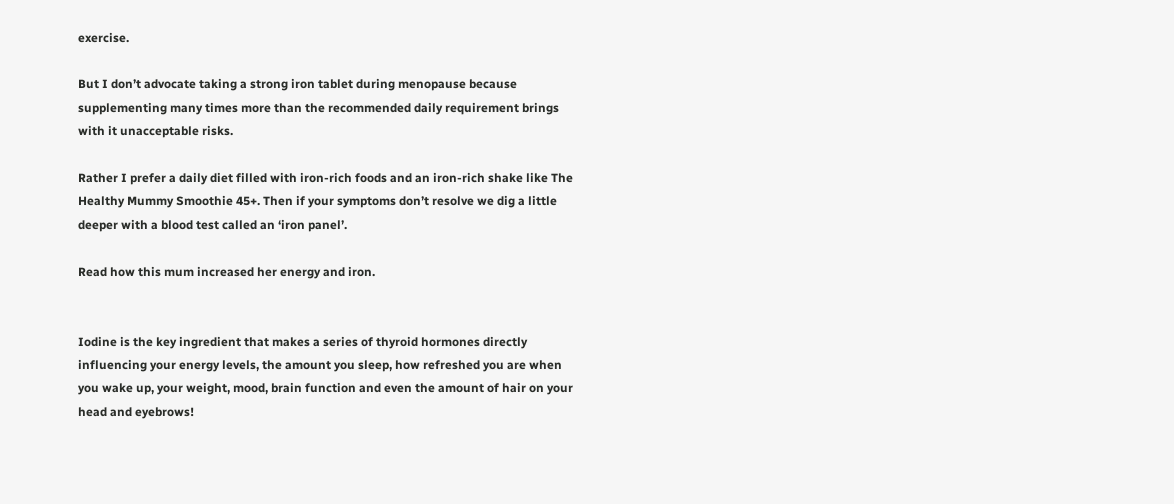exercise.

But I don’t advocate taking a strong iron tablet during menopause because supplementing many times more than the recommended daily requirement brings with it unacceptable risks.

Rather I prefer a daily diet filled with iron-rich foods and an iron-rich shake like The Healthy Mummy Smoothie 45+. Then if your symptoms don’t resolve we dig a little deeper with a blood test called an ‘iron panel’.

Read how this mum increased her energy and iron.


Iodine is the key ingredient that makes a series of thyroid hormones directly influencing your energy levels, the amount you sleep, how refreshed you are when you wake up, your weight, mood, brain function and even the amount of hair on your head and eyebrows!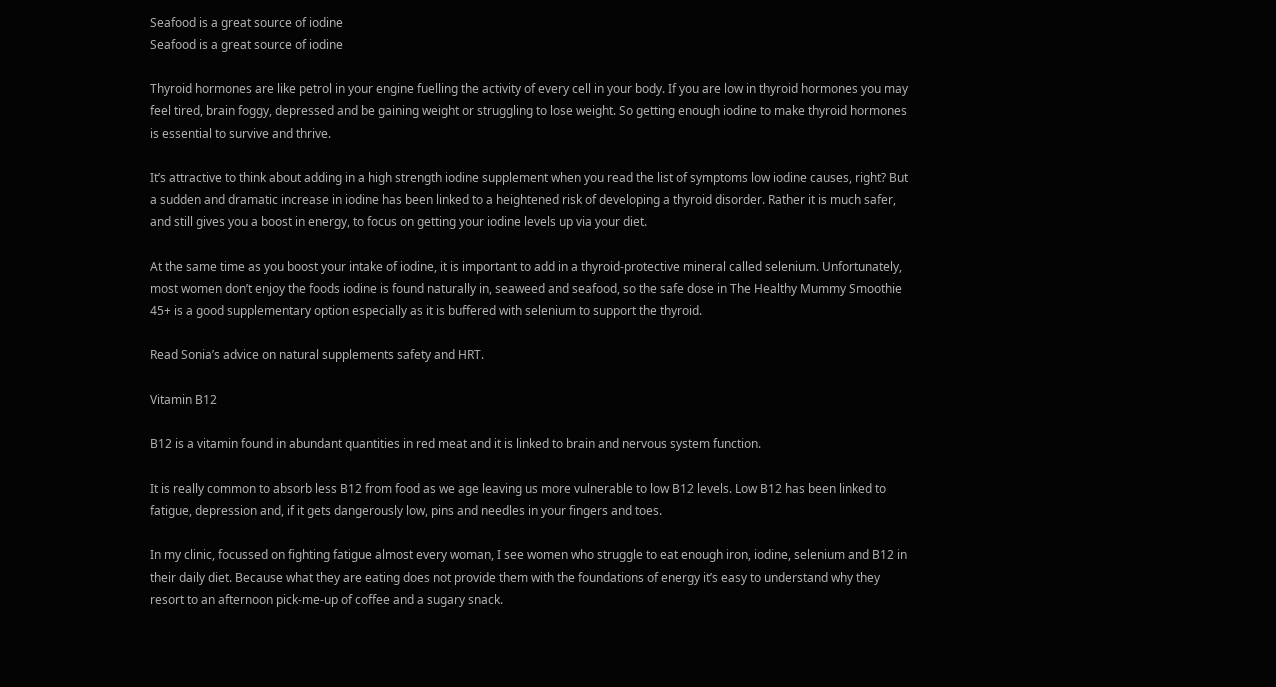Seafood is a great source of iodine
Seafood is a great source of iodine

Thyroid hormones are like petrol in your engine fuelling the activity of every cell in your body. If you are low in thyroid hormones you may feel tired, brain foggy, depressed and be gaining weight or struggling to lose weight. So getting enough iodine to make thyroid hormones is essential to survive and thrive.

It’s attractive to think about adding in a high strength iodine supplement when you read the list of symptoms low iodine causes, right? But a sudden and dramatic increase in iodine has been linked to a heightened risk of developing a thyroid disorder. Rather it is much safer, and still gives you a boost in energy, to focus on getting your iodine levels up via your diet.

At the same time as you boost your intake of iodine, it is important to add in a thyroid-protective mineral called selenium. Unfortunately, most women don’t enjoy the foods iodine is found naturally in, seaweed and seafood, so the safe dose in The Healthy Mummy Smoothie 45+ is a good supplementary option especially as it is buffered with selenium to support the thyroid.

Read Sonia’s advice on natural supplements safety and HRT.

Vitamin B12

B12 is a vitamin found in abundant quantities in red meat and it is linked to brain and nervous system function.

It is really common to absorb less B12 from food as we age leaving us more vulnerable to low B12 levels. Low B12 has been linked to fatigue, depression and, if it gets dangerously low, pins and needles in your fingers and toes.

In my clinic, focussed on fighting fatigue almost every woman, I see women who struggle to eat enough iron, iodine, selenium and B12 in their daily diet. Because what they are eating does not provide them with the foundations of energy it’s easy to understand why they resort to an afternoon pick-me-up of coffee and a sugary snack.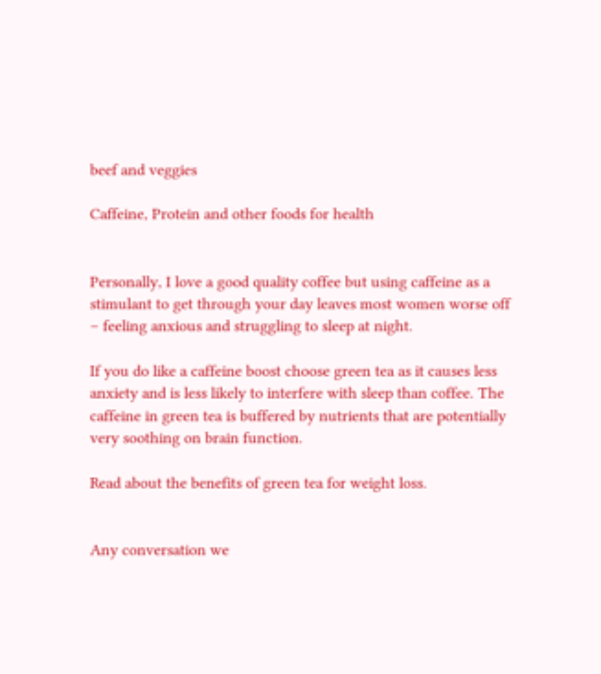beef and veggies

Caffeine, Protein and other foods for health


Personally, I love a good quality coffee but using caffeine as a stimulant to get through your day leaves most women worse off – feeling anxious and struggling to sleep at night.

If you do like a caffeine boost choose green tea as it causes less anxiety and is less likely to interfere with sleep than coffee. The caffeine in green tea is buffered by nutrients that are potentially very soothing on brain function.

Read about the benefits of green tea for weight loss.


Any conversation we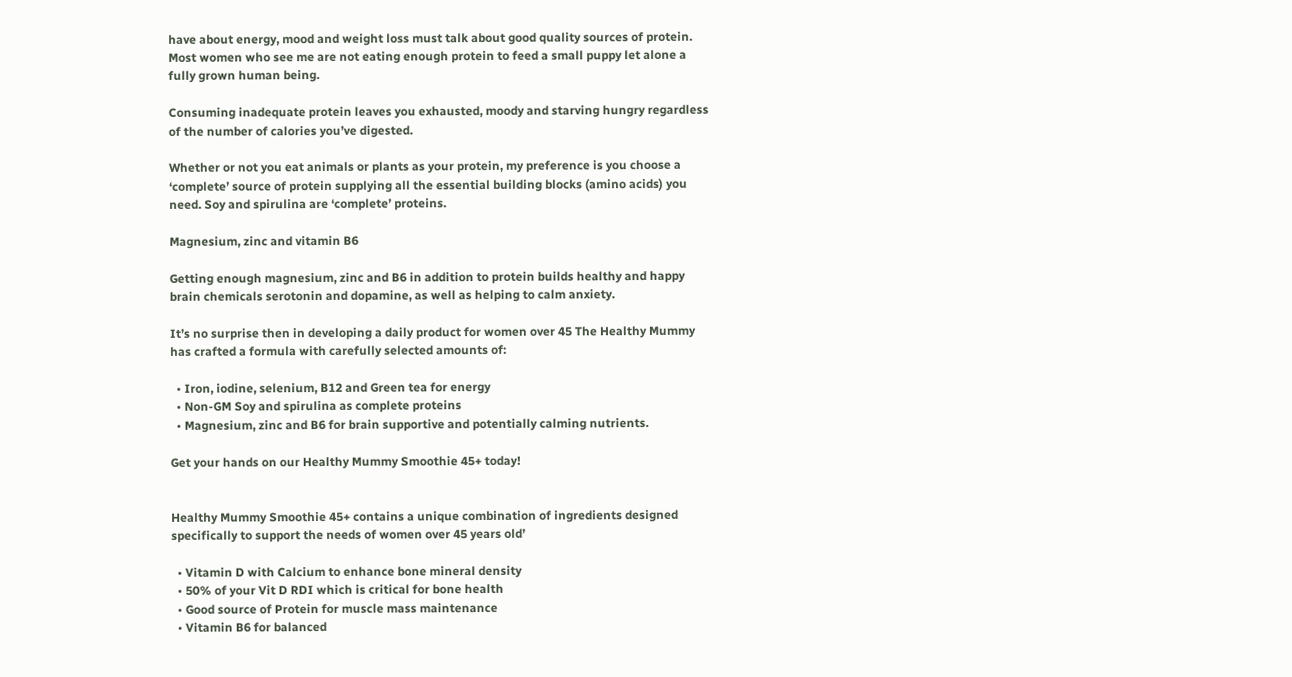have about energy, mood and weight loss must talk about good quality sources of protein. Most women who see me are not eating enough protein to feed a small puppy let alone a fully grown human being.

Consuming inadequate protein leaves you exhausted, moody and starving hungry regardless of the number of calories you’ve digested.

Whether or not you eat animals or plants as your protein, my preference is you choose a ‘complete’ source of protein supplying all the essential building blocks (amino acids) you need. Soy and spirulina are ‘complete’ proteins.

Magnesium, zinc and vitamin B6

Getting enough magnesium, zinc and B6 in addition to protein builds healthy and happy brain chemicals serotonin and dopamine, as well as helping to calm anxiety.

It’s no surprise then in developing a daily product for women over 45 The Healthy Mummy has crafted a formula with carefully selected amounts of:

  • Iron, iodine, selenium, B12 and Green tea for energy
  • Non-GM Soy and spirulina as complete proteins
  • Magnesium, zinc and B6 for brain supportive and potentially calming nutrients.

Get your hands on our Healthy Mummy Smoothie 45+ today!


Healthy Mummy Smoothie 45+ contains a unique combination of ingredients designed specifically to support the needs of women over 45 years old’

  • Vitamin D with Calcium to enhance bone mineral density
  • 50% of your Vit D RDI which is critical for bone health
  • Good source of Protein for muscle mass maintenance
  • Vitamin B6 for balanced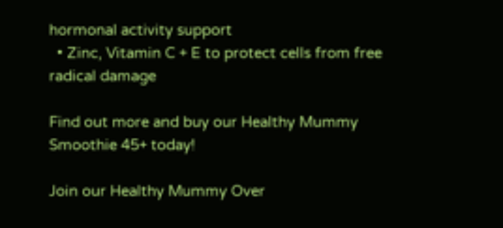hormonal activity support
  • Zinc, Vitamin C + E to protect cells from free radical damage

Find out more and buy our Healthy Mummy Smoothie 45+ today!

Join our Healthy Mummy Over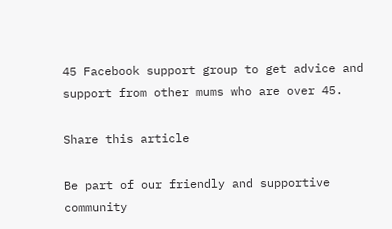45 Facebook support group to get advice and support from other mums who are over 45.

Share this article

Be part of our friendly and supportive community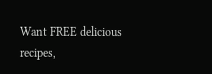Want FREE delicious recipes,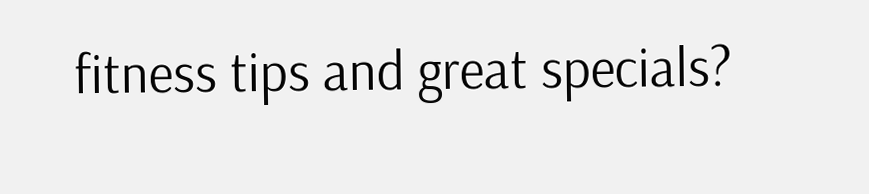fitness tips and great specials?